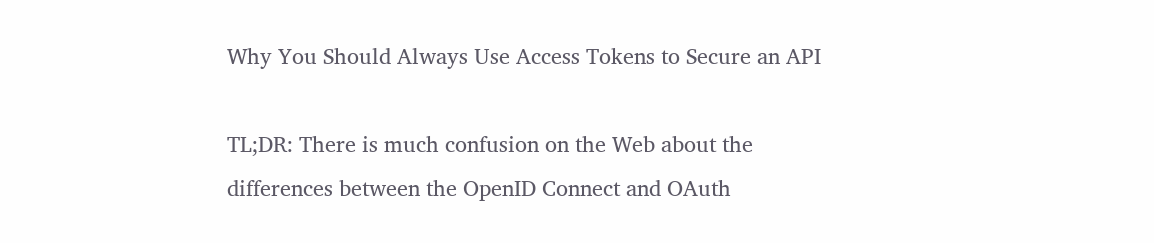Why You Should Always Use Access Tokens to Secure an API

TL;DR: There is much confusion on the Web about the differences between the OpenID Connect and OAuth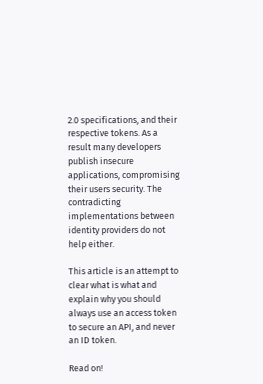2.0 specifications, and their respective tokens. As a result many developers publish insecure applications, compromising their users security. The contradicting implementations between identity providers do not help either.

This article is an attempt to clear what is what and explain why you should always use an access token to secure an API, and never an ID token.

Read on!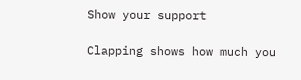Show your support

Clapping shows how much you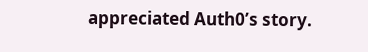appreciated Auth0’s story.